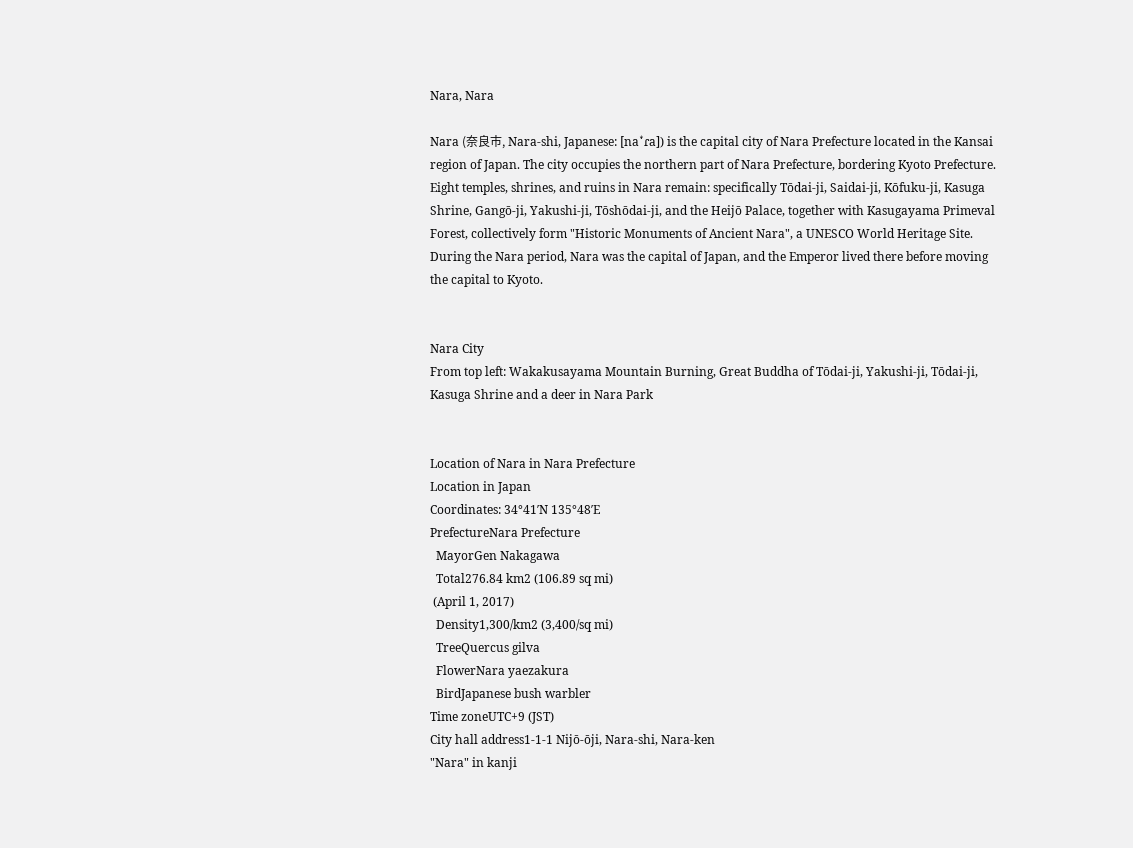Nara, Nara

Nara (奈良市, Nara-shi, Japanese: [naꜜɾa]) is the capital city of Nara Prefecture located in the Kansai region of Japan. The city occupies the northern part of Nara Prefecture, bordering Kyoto Prefecture. Eight temples, shrines, and ruins in Nara remain: specifically Tōdai-ji, Saidai-ji, Kōfuku-ji, Kasuga Shrine, Gangō-ji, Yakushi-ji, Tōshōdai-ji, and the Heijō Palace, together with Kasugayama Primeval Forest, collectively form "Historic Monuments of Ancient Nara", a UNESCO World Heritage Site. During the Nara period, Nara was the capital of Japan, and the Emperor lived there before moving the capital to Kyoto.


Nara City
From top left: Wakakusayama Mountain Burning, Great Buddha of Tōdai-ji, Yakushi-ji, Tōdai-ji, Kasuga Shrine and a deer in Nara Park


Location of Nara in Nara Prefecture
Location in Japan
Coordinates: 34°41′N 135°48′E
PrefectureNara Prefecture
  MayorGen Nakagawa
  Total276.84 km2 (106.89 sq mi)
 (April 1, 2017)
  Density1,300/km2 (3,400/sq mi)
  TreeQuercus gilva
  FlowerNara yaezakura
  BirdJapanese bush warbler
Time zoneUTC+9 (JST)
City hall address1-1-1 Nijō-ōji, Nara-shi, Nara-ken
"Nara" in kanji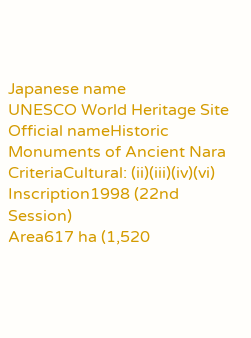Japanese name
UNESCO World Heritage Site
Official nameHistoric Monuments of Ancient Nara
CriteriaCultural: (ii)(iii)(iv)(vi)
Inscription1998 (22nd Session)
Area617 ha (1,520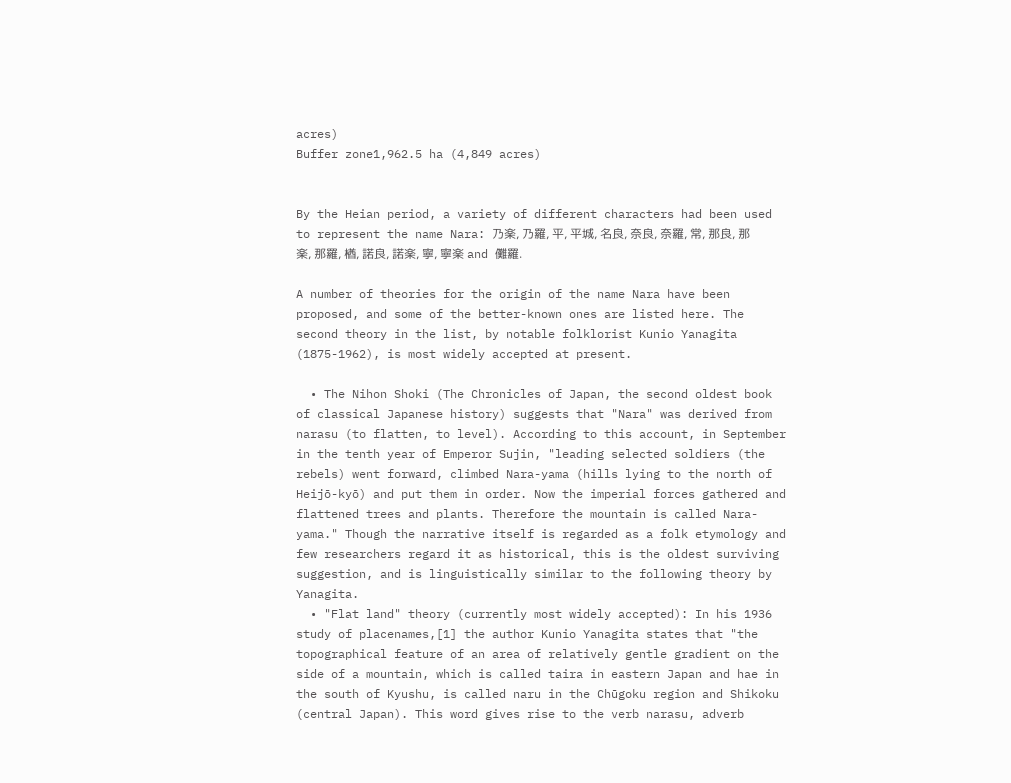acres)
Buffer zone1,962.5 ha (4,849 acres)


By the Heian period, a variety of different characters had been used to represent the name Nara: 乃楽, 乃羅, 平, 平城, 名良, 奈良, 奈羅, 常, 那良, 那楽, 那羅, 楢, 諾良, 諾楽, 寧, 寧楽 and 儺羅.

A number of theories for the origin of the name Nara have been proposed, and some of the better-known ones are listed here. The second theory in the list, by notable folklorist Kunio Yanagita (1875-1962), is most widely accepted at present.

  • The Nihon Shoki (The Chronicles of Japan, the second oldest book of classical Japanese history) suggests that "Nara" was derived from narasu (to flatten, to level). According to this account, in September in the tenth year of Emperor Sujin, "leading selected soldiers (the rebels) went forward, climbed Nara-yama (hills lying to the north of Heijō-kyō) and put them in order. Now the imperial forces gathered and flattened trees and plants. Therefore the mountain is called Nara-yama." Though the narrative itself is regarded as a folk etymology and few researchers regard it as historical, this is the oldest surviving suggestion, and is linguistically similar to the following theory by Yanagita.
  • "Flat land" theory (currently most widely accepted): In his 1936 study of placenames,[1] the author Kunio Yanagita states that "the topographical feature of an area of relatively gentle gradient on the side of a mountain, which is called taira in eastern Japan and hae in the south of Kyushu, is called naru in the Chūgoku region and Shikoku (central Japan). This word gives rise to the verb narasu, adverb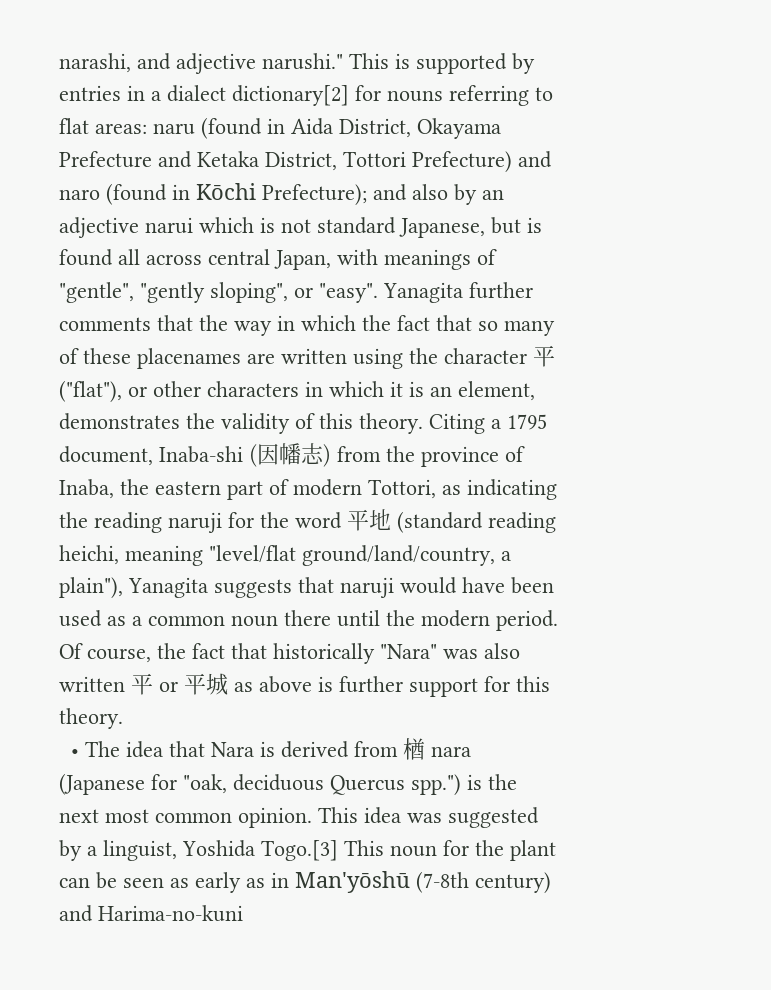narashi, and adjective narushi." This is supported by entries in a dialect dictionary[2] for nouns referring to flat areas: naru (found in Aida District, Okayama Prefecture and Ketaka District, Tottori Prefecture) and naro (found in Kōchi Prefecture); and also by an adjective narui which is not standard Japanese, but is found all across central Japan, with meanings of "gentle", "gently sloping", or "easy". Yanagita further comments that the way in which the fact that so many of these placenames are written using the character 平 ("flat"), or other characters in which it is an element, demonstrates the validity of this theory. Citing a 1795 document, Inaba-shi (因幡志) from the province of Inaba, the eastern part of modern Tottori, as indicating the reading naruji for the word 平地 (standard reading heichi, meaning "level/flat ground/land/country, a plain"), Yanagita suggests that naruji would have been used as a common noun there until the modern period. Of course, the fact that historically "Nara" was also written 平 or 平城 as above is further support for this theory.
  • The idea that Nara is derived from 楢 nara (Japanese for "oak, deciduous Quercus spp.") is the next most common opinion. This idea was suggested by a linguist, Yoshida Togo.[3] This noun for the plant can be seen as early as in Man'yōshū (7-8th century) and Harima-no-kuni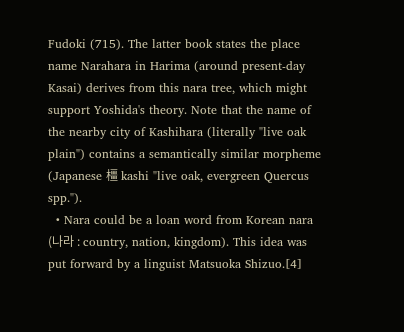Fudoki (715). The latter book states the place name Narahara in Harima (around present-day Kasai) derives from this nara tree, which might support Yoshida's theory. Note that the name of the nearby city of Kashihara (literally "live oak plain") contains a semantically similar morpheme (Japanese 橿 kashi "live oak, evergreen Quercus spp.").
  • Nara could be a loan word from Korean nara (나라 : country, nation, kingdom). This idea was put forward by a linguist Matsuoka Shizuo.[4]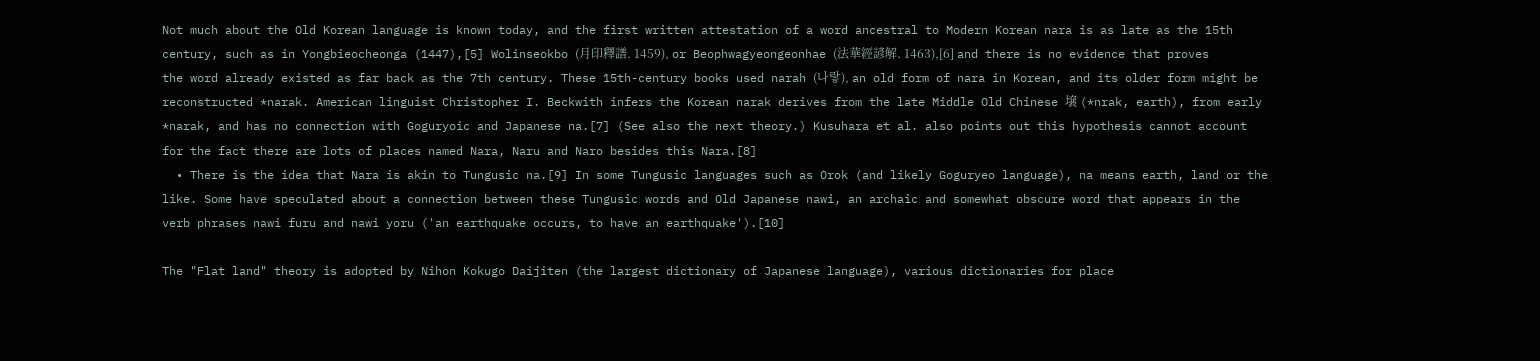Not much about the Old Korean language is known today, and the first written attestation of a word ancestral to Modern Korean nara is as late as the 15th century, such as in Yongbieocheonga (1447),[5] Wolinseokbo (月印釋譜. 1459), or Beophwagyeongeonhae (法華經諺解. 1463),[6] and there is no evidence that proves the word already existed as far back as the 7th century. These 15th-century books used narah (나랗), an old form of nara in Korean, and its older form might be reconstructed *narak. American linguist Christopher I. Beckwith infers the Korean narak derives from the late Middle Old Chinese 壌 (*nrak, earth), from early *narak, and has no connection with Goguryoic and Japanese na.[7] (See also the next theory.) Kusuhara et al. also points out this hypothesis cannot account for the fact there are lots of places named Nara, Naru and Naro besides this Nara.[8]
  • There is the idea that Nara is akin to Tungusic na.[9] In some Tungusic languages such as Orok (and likely Goguryeo language), na means earth, land or the like. Some have speculated about a connection between these Tungusic words and Old Japanese nawi, an archaic and somewhat obscure word that appears in the verb phrases nawi furu and nawi yoru ('an earthquake occurs, to have an earthquake').[10]

The "Flat land" theory is adopted by Nihon Kokugo Daijiten (the largest dictionary of Japanese language), various dictionaries for place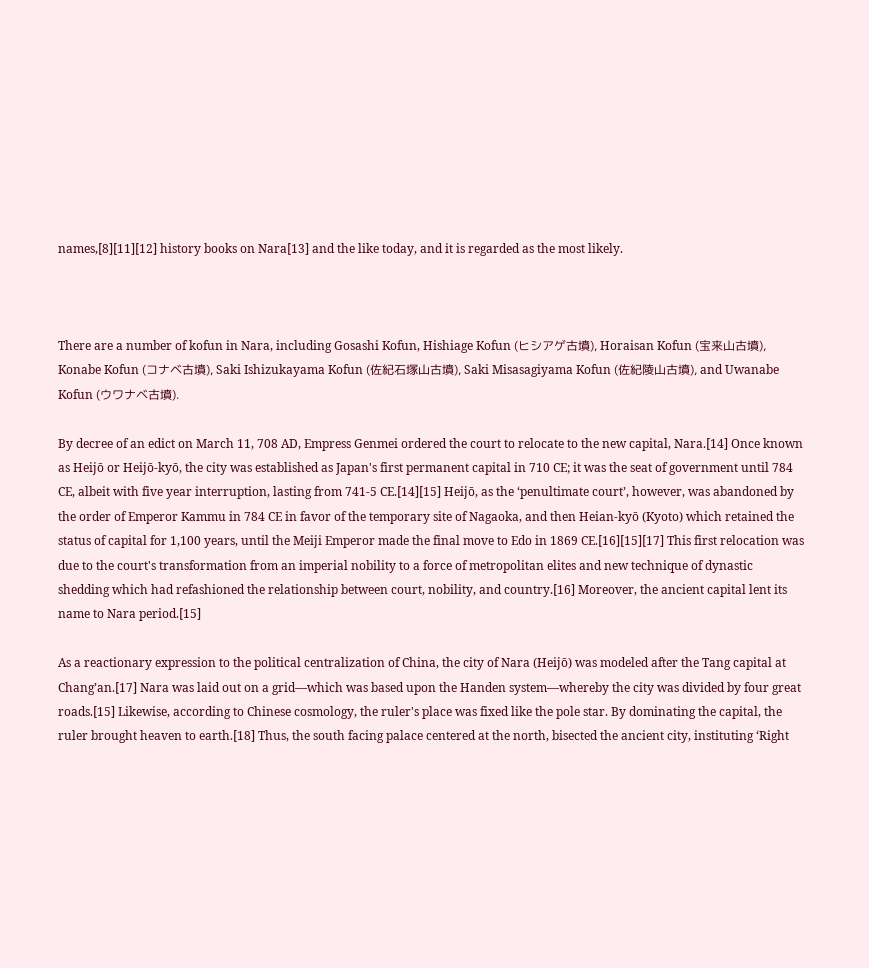names,[8][11][12] history books on Nara[13] and the like today, and it is regarded as the most likely.



There are a number of kofun in Nara, including Gosashi Kofun, Hishiage Kofun (ヒシアゲ古墳), Horaisan Kofun (宝来山古墳), Konabe Kofun (コナベ古墳), Saki Ishizukayama Kofun (佐紀石塚山古墳), Saki Misasagiyama Kofun (佐紀陵山古墳), and Uwanabe Kofun (ウワナベ古墳).

By decree of an edict on March 11, 708 AD, Empress Genmei ordered the court to relocate to the new capital, Nara.[14] Once known as Heijō or Heijō-kyō, the city was established as Japan's first permanent capital in 710 CE; it was the seat of government until 784 CE, albeit with five year interruption, lasting from 741-5 CE.[14][15] Heijō, as the ‘penultimate court’, however, was abandoned by the order of Emperor Kammu in 784 CE in favor of the temporary site of Nagaoka, and then Heian-kyō (Kyoto) which retained the status of capital for 1,100 years, until the Meiji Emperor made the final move to Edo in 1869 CE.[16][15][17] This first relocation was due to the court's transformation from an imperial nobility to a force of metropolitan elites and new technique of dynastic shedding which had refashioned the relationship between court, nobility, and country.[16] Moreover, the ancient capital lent its name to Nara period.[15]

As a reactionary expression to the political centralization of China, the city of Nara (Heijō) was modeled after the Tang capital at Chang’an.[17] Nara was laid out on a grid—which was based upon the Handen system—whereby the city was divided by four great roads.[15] Likewise, according to Chinese cosmology, the ruler's place was fixed like the pole star. By dominating the capital, the ruler brought heaven to earth.[18] Thus, the south facing palace centered at the north, bisected the ancient city, instituting ‘Right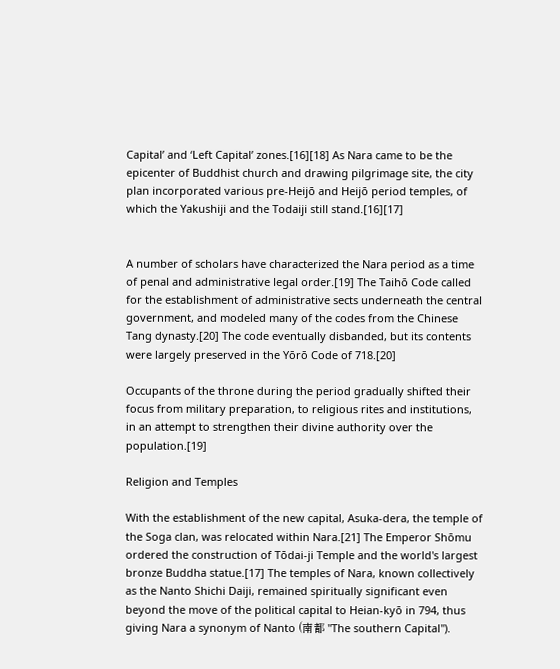Capital’ and ‘Left Capital’ zones.[16][18] As Nara came to be the epicenter of Buddhist church and drawing pilgrimage site, the city plan incorporated various pre-Heijō and Heijō period temples, of which the Yakushiji and the Todaiji still stand.[16][17]


A number of scholars have characterized the Nara period as a time of penal and administrative legal order.[19] The Taihō Code called for the establishment of administrative sects underneath the central government, and modeled many of the codes from the Chinese Tang dynasty.[20] The code eventually disbanded, but its contents were largely preserved in the Yōrō Code of 718.[20]

Occupants of the throne during the period gradually shifted their focus from military preparation, to religious rites and institutions, in an attempt to strengthen their divine authority over the population.[19]

Religion and Temples

With the establishment of the new capital, Asuka-dera, the temple of the Soga clan, was relocated within Nara.[21] The Emperor Shōmu ordered the construction of Tōdai-ji Temple and the world's largest bronze Buddha statue.[17] The temples of Nara, known collectively as the Nanto Shichi Daiji, remained spiritually significant even beyond the move of the political capital to Heian-kyō in 794, thus giving Nara a synonym of Nanto (南都 "The southern Capital").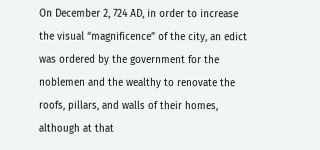On December 2, 724 AD, in order to increase the visual “magnificence” of the city, an edict was ordered by the government for the noblemen and the wealthy to renovate the roofs, pillars, and walls of their homes, although at that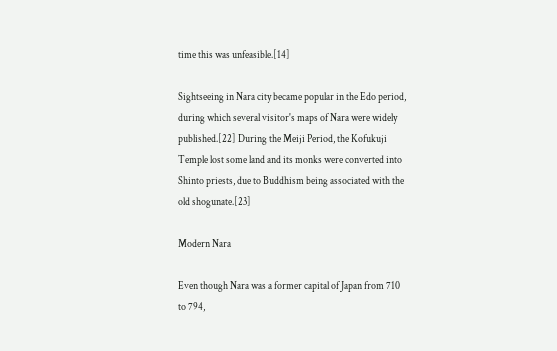time this was unfeasible.[14]

Sightseeing in Nara city became popular in the Edo period, during which several visitor's maps of Nara were widely published.[22] During the Meiji Period, the Kofukuji Temple lost some land and its monks were converted into Shinto priests, due to Buddhism being associated with the old shogunate.[23]

Modern Nara

Even though Nara was a former capital of Japan from 710 to 794,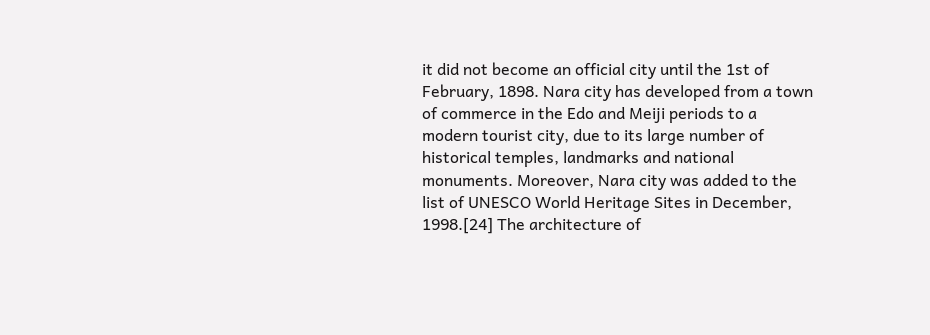it did not become an official city until the 1st of February, 1898. Nara city has developed from a town of commerce in the Edo and Meiji periods to a modern tourist city, due to its large number of historical temples, landmarks and national monuments. Moreover, Nara city was added to the list of UNESCO World Heritage Sites in December, 1998.[24] The architecture of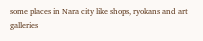some places in Nara city like shops, ryokans and art galleries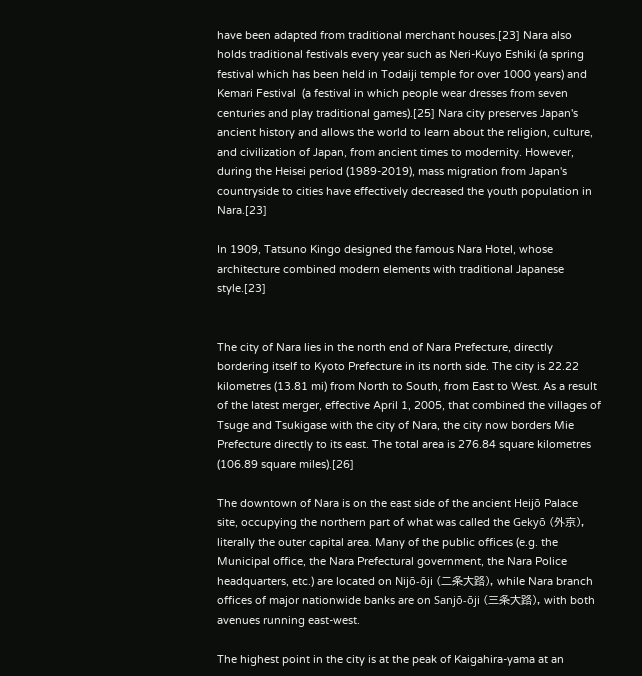have been adapted from traditional merchant houses.[23] Nara also holds traditional festivals every year such as Neri-Kuyo Eshiki (a spring festival which has been held in Todaiji temple for over 1000 years) and Kemari Festival  (a festival in which people wear dresses from seven centuries and play traditional games).[25] Nara city preserves Japan's ancient history and allows the world to learn about the religion, culture, and civilization of Japan, from ancient times to modernity. However, during the Heisei period (1989-2019), mass migration from Japan's countryside to cities have effectively decreased the youth population in Nara.[23]

In 1909, Tatsuno Kingo designed the famous Nara Hotel, whose architecture combined modern elements with traditional Japanese style.[23]


The city of Nara lies in the north end of Nara Prefecture, directly bordering itself to Kyoto Prefecture in its north side. The city is 22.22 kilometres (13.81 mi) from North to South, from East to West. As a result of the latest merger, effective April 1, 2005, that combined the villages of Tsuge and Tsukigase with the city of Nara, the city now borders Mie Prefecture directly to its east. The total area is 276.84 square kilometres (106.89 square miles).[26]

The downtown of Nara is on the east side of the ancient Heijō Palace site, occupying the northern part of what was called the Gekyō (外京), literally the outer capital area. Many of the public offices (e.g. the Municipal office, the Nara Prefectural government, the Nara Police headquarters, etc.) are located on Nijō-ōji (二条大路), while Nara branch offices of major nationwide banks are on Sanjō-ōji (三条大路), with both avenues running east-west.

The highest point in the city is at the peak of Kaigahira-yama at an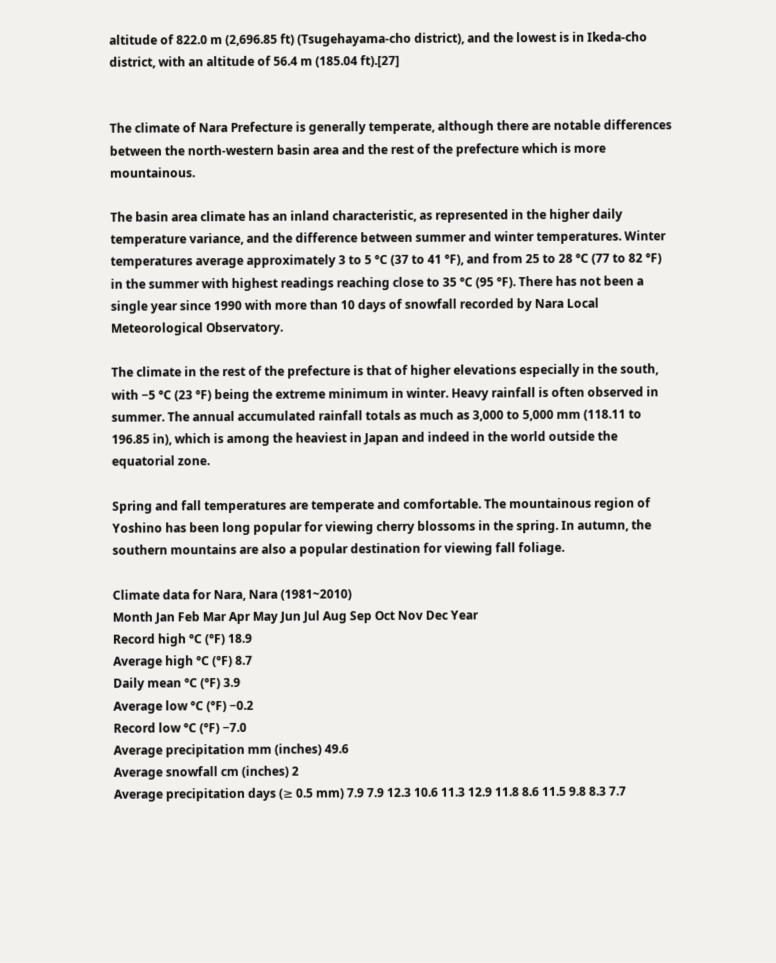altitude of 822.0 m (2,696.85 ft) (Tsugehayama-cho district), and the lowest is in Ikeda-cho district, with an altitude of 56.4 m (185.04 ft).[27]


The climate of Nara Prefecture is generally temperate, although there are notable differences between the north-western basin area and the rest of the prefecture which is more mountainous.

The basin area climate has an inland characteristic, as represented in the higher daily temperature variance, and the difference between summer and winter temperatures. Winter temperatures average approximately 3 to 5 °C (37 to 41 °F), and from 25 to 28 °C (77 to 82 °F) in the summer with highest readings reaching close to 35 °C (95 °F). There has not been a single year since 1990 with more than 10 days of snowfall recorded by Nara Local Meteorological Observatory.

The climate in the rest of the prefecture is that of higher elevations especially in the south, with −5 °C (23 °F) being the extreme minimum in winter. Heavy rainfall is often observed in summer. The annual accumulated rainfall totals as much as 3,000 to 5,000 mm (118.11 to 196.85 in), which is among the heaviest in Japan and indeed in the world outside the equatorial zone.

Spring and fall temperatures are temperate and comfortable. The mountainous region of Yoshino has been long popular for viewing cherry blossoms in the spring. In autumn, the southern mountains are also a popular destination for viewing fall foliage.

Climate data for Nara, Nara (1981~2010)
Month Jan Feb Mar Apr May Jun Jul Aug Sep Oct Nov Dec Year
Record high °C (°F) 18.9
Average high °C (°F) 8.7
Daily mean °C (°F) 3.9
Average low °C (°F) −0.2
Record low °C (°F) −7.0
Average precipitation mm (inches) 49.6
Average snowfall cm (inches) 2
Average precipitation days (≥ 0.5 mm) 7.9 7.9 12.3 10.6 11.3 12.9 11.8 8.6 11.5 9.8 8.3 7.7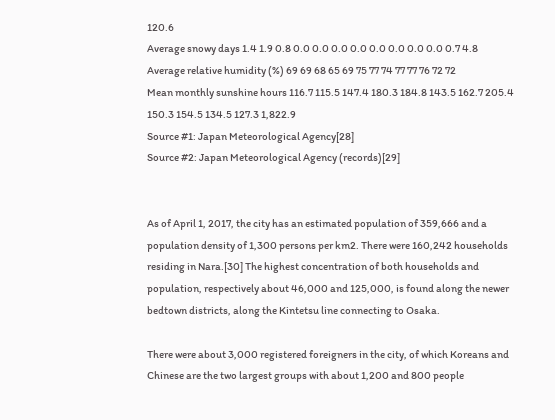120.6
Average snowy days 1.4 1.9 0.8 0.0 0.0 0.0 0.0 0.0 0.0 0.0 0.0 0.7 4.8
Average relative humidity (%) 69 69 68 65 69 75 77 74 77 77 76 72 72
Mean monthly sunshine hours 116.7 115.5 147.4 180.3 184.8 143.5 162.7 205.4 150.3 154.5 134.5 127.3 1,822.9
Source #1: Japan Meteorological Agency[28]
Source #2: Japan Meteorological Agency (records)[29]


As of April 1, 2017, the city has an estimated population of 359,666 and a population density of 1,300 persons per km2. There were 160,242 households residing in Nara.[30] The highest concentration of both households and population, respectively about 46,000 and 125,000, is found along the newer bedtown districts, along the Kintetsu line connecting to Osaka.

There were about 3,000 registered foreigners in the city, of which Koreans and Chinese are the two largest groups with about 1,200 and 800 people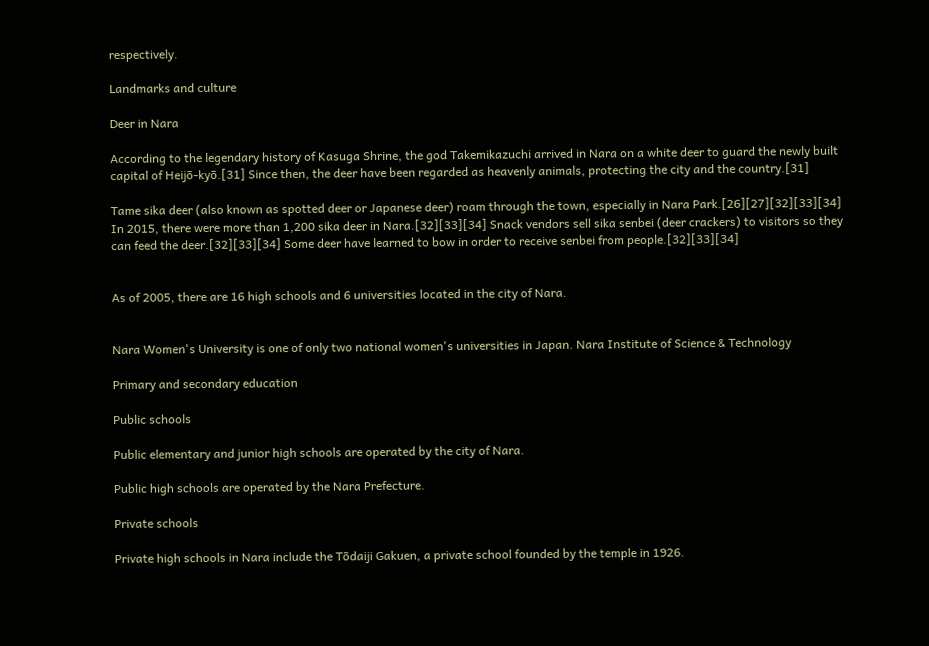respectively.

Landmarks and culture

Deer in Nara

According to the legendary history of Kasuga Shrine, the god Takemikazuchi arrived in Nara on a white deer to guard the newly built capital of Heijō-kyō.[31] Since then, the deer have been regarded as heavenly animals, protecting the city and the country.[31]

Tame sika deer (also known as spotted deer or Japanese deer) roam through the town, especially in Nara Park.[26][27][32][33][34] In 2015, there were more than 1,200 sika deer in Nara.[32][33][34] Snack vendors sell sika senbei (deer crackers) to visitors so they can feed the deer.[32][33][34] Some deer have learned to bow in order to receive senbei from people.[32][33][34]


As of 2005, there are 16 high schools and 6 universities located in the city of Nara.


Nara Women's University is one of only two national women's universities in Japan. Nara Institute of Science & Technology

Primary and secondary education

Public schools

Public elementary and junior high schools are operated by the city of Nara.

Public high schools are operated by the Nara Prefecture.

Private schools

Private high schools in Nara include the Tōdaiji Gakuen, a private school founded by the temple in 1926.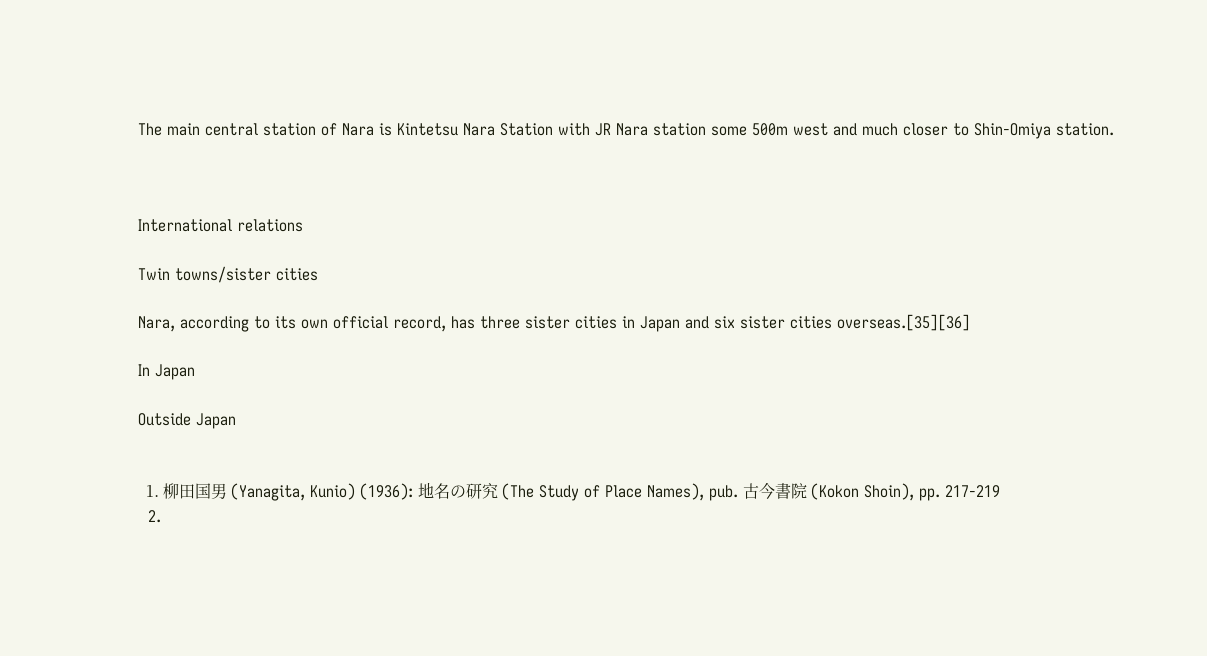The main central station of Nara is Kintetsu Nara Station with JR Nara station some 500m west and much closer to Shin-Omiya station.



International relations

Twin towns/sister cities

Nara, according to its own official record, has three sister cities in Japan and six sister cities overseas.[35][36]

In Japan

Outside Japan


  1. 柳田国男 (Yanagita, Kunio) (1936): 地名の研究 (The Study of Place Names), pub. 古今書院 (Kokon Shoin), pp. 217-219
  2.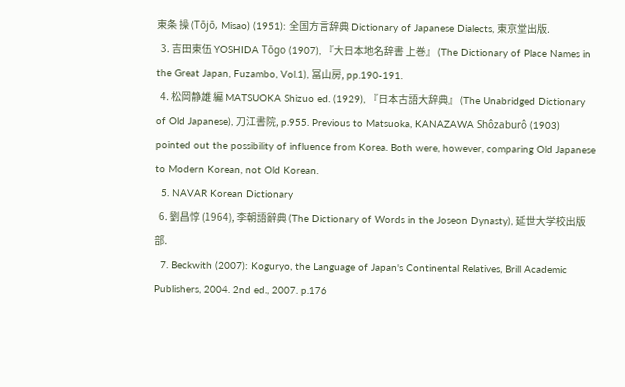東条 操 (Tōjō, Misao) (1951): 全国方言辞典 Dictionary of Japanese Dialects, 東京堂出版.
  3. 吉田東伍 YOSHIDA Tōgo (1907), 『大日本地名辞書 上巻』 (The Dictionary of Place Names in the Great Japan, Fuzambo, Vol.1), 冨山房, pp.190-191.
  4. 松岡静雄 編 MATSUOKA Shizuo ed. (1929), 『日本古語大辞典』 (The Unabridged Dictionary of Old Japanese), 刀江書院, p.955. Previous to Matsuoka, KANAZAWA Shôzaburô (1903) pointed out the possibility of influence from Korea. Both were, however, comparing Old Japanese to Modern Korean, not Old Korean.
  5. NAVAR Korean Dictionary
  6. 劉昌惇 (1964), 李朝語辭典 (The Dictionary of Words in the Joseon Dynasty), 延世大学校出版部.
  7. Beckwith (2007): Koguryo, the Language of Japan's Continental Relatives, Brill Academic Publishers, 2004. 2nd ed., 2007. p.176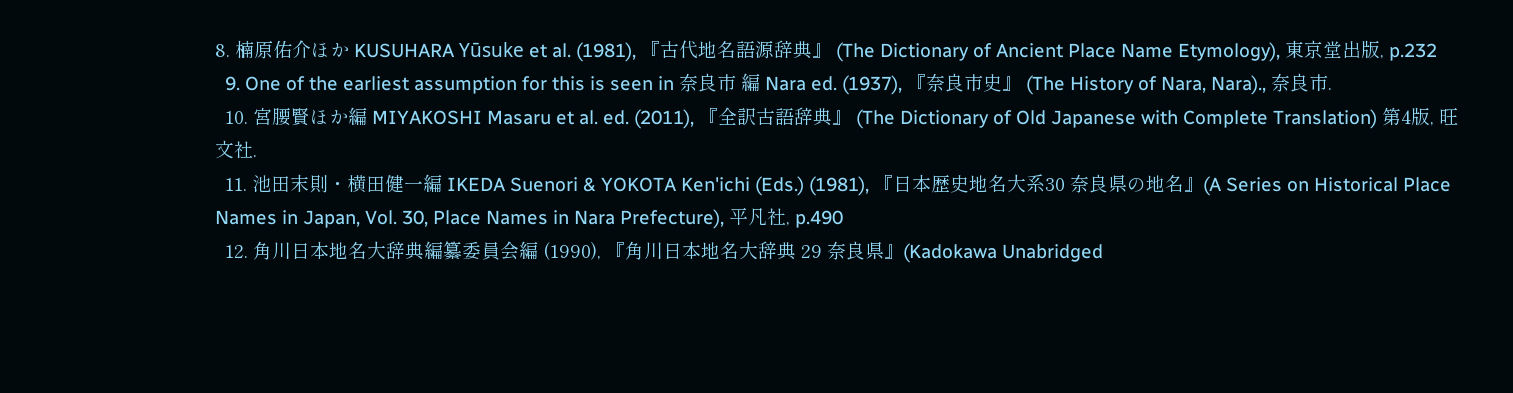8. 楠原佑介ほか KUSUHARA Yūsuke et al. (1981), 『古代地名語源辞典』 (The Dictionary of Ancient Place Name Etymology), 東京堂出版, p.232
  9. One of the earliest assumption for this is seen in 奈良市 編 Nara ed. (1937), 『奈良市史』 (The History of Nara, Nara)., 奈良市.
  10. 宮腰賢ほか編 MIYAKOSHI Masaru et al. ed. (2011), 『全訳古語辞典』 (The Dictionary of Old Japanese with Complete Translation) 第4版, 旺文社.
  11. 池田末則・横田健一編 IKEDA Suenori & YOKOTA Ken'ichi (Eds.) (1981), 『日本歴史地名大系30 奈良県の地名』(A Series on Historical Place Names in Japan, Vol. 30, Place Names in Nara Prefecture), 平凡社, p.490
  12. 角川日本地名大辞典編纂委員会編 (1990), 『角川日本地名大辞典 29 奈良県』(Kadokawa Unabridged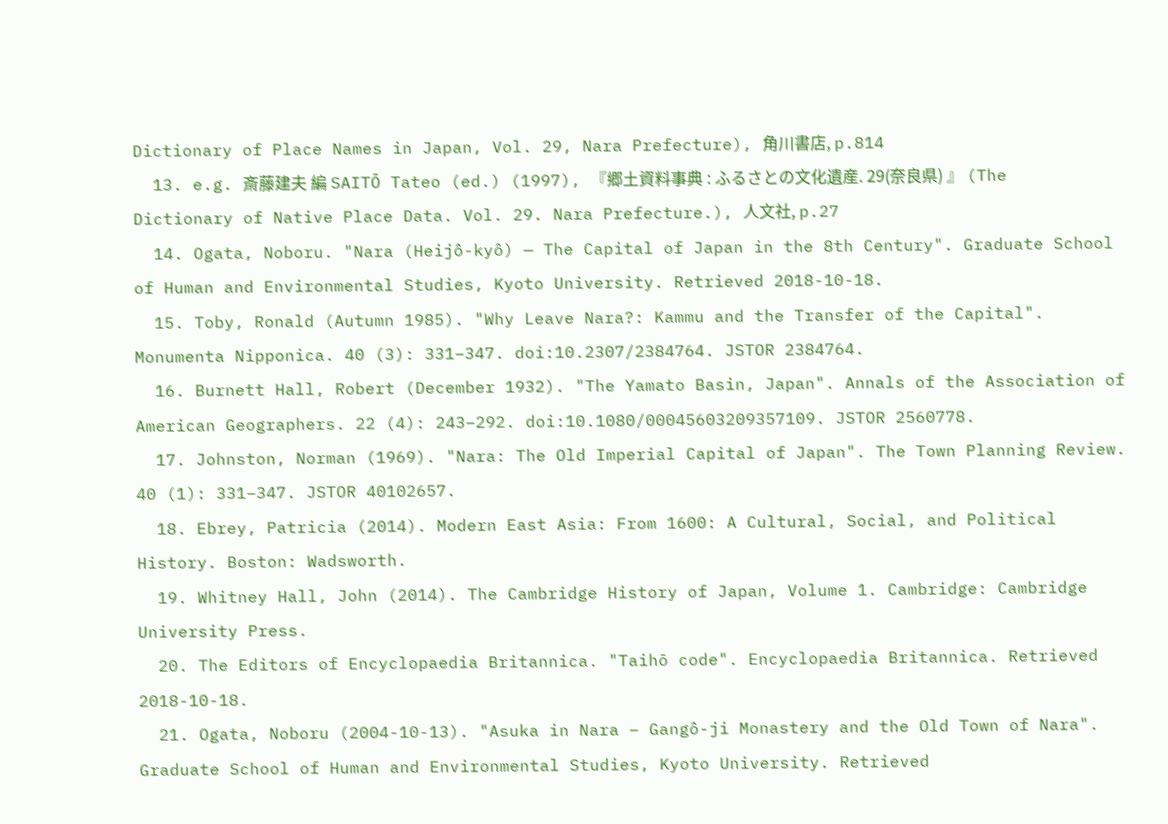Dictionary of Place Names in Japan, Vol. 29, Nara Prefecture), 角川書店, p.814
  13. e.g. 斎藤建夫 編 SAITŌ Tateo (ed.) (1997), 『郷土資料事典 : ふるさとの文化遺産. 29(奈良県) 』 (The Dictionary of Native Place Data. Vol. 29. Nara Prefecture.), 人文社, p.27
  14. Ogata, Noboru. "Nara (Heijô-kyô) — The Capital of Japan in the 8th Century". Graduate School of Human and Environmental Studies, Kyoto University. Retrieved 2018-10-18.
  15. Toby, Ronald (Autumn 1985). "Why Leave Nara?: Kammu and the Transfer of the Capital". Monumenta Nipponica. 40 (3): 331–347. doi:10.2307/2384764. JSTOR 2384764.
  16. Burnett Hall, Robert (December 1932). "The Yamato Basin, Japan". Annals of the Association of American Geographers. 22 (4): 243–292. doi:10.1080/00045603209357109. JSTOR 2560778.
  17. Johnston, Norman (1969). "Nara: The Old Imperial Capital of Japan". The Town Planning Review. 40 (1): 331–347. JSTOR 40102657.
  18. Ebrey, Patricia (2014). Modern East Asia: From 1600: A Cultural, Social, and Political History. Boston: Wadsworth.
  19. Whitney Hall, John (2014). The Cambridge History of Japan, Volume 1. Cambridge: Cambridge University Press.
  20. The Editors of Encyclopaedia Britannica. "Taihō code". Encyclopaedia Britannica. Retrieved 2018-10-18.
  21. Ogata, Noboru (2004-10-13). "Asuka in Nara – Gangô-ji Monastery and the Old Town of Nara". Graduate School of Human and Environmental Studies, Kyoto University. Retrieved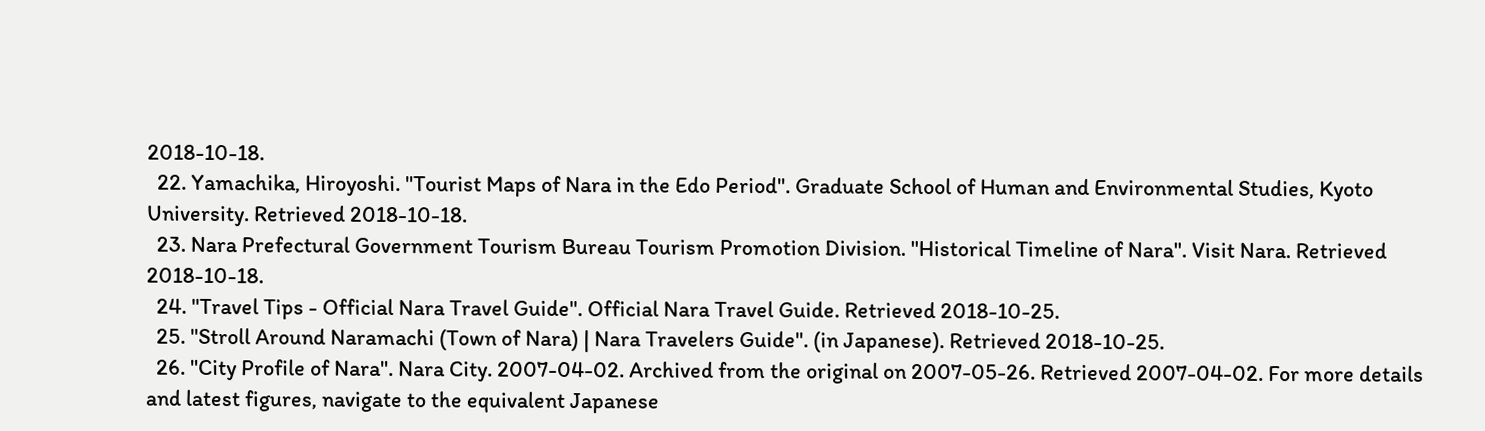2018-10-18.
  22. Yamachika, Hiroyoshi. "Tourist Maps of Nara in the Edo Period". Graduate School of Human and Environmental Studies, Kyoto University. Retrieved 2018-10-18.
  23. Nara Prefectural Government Tourism Bureau Tourism Promotion Division. "Historical Timeline of Nara". Visit Nara. Retrieved 2018-10-18.
  24. "Travel Tips - Official Nara Travel Guide". Official Nara Travel Guide. Retrieved 2018-10-25.
  25. "Stroll Around Naramachi (Town of Nara) | Nara Travelers Guide". (in Japanese). Retrieved 2018-10-25.
  26. "City Profile of Nara". Nara City. 2007-04-02. Archived from the original on 2007-05-26. Retrieved 2007-04-02. For more details and latest figures, navigate to the equivalent Japanese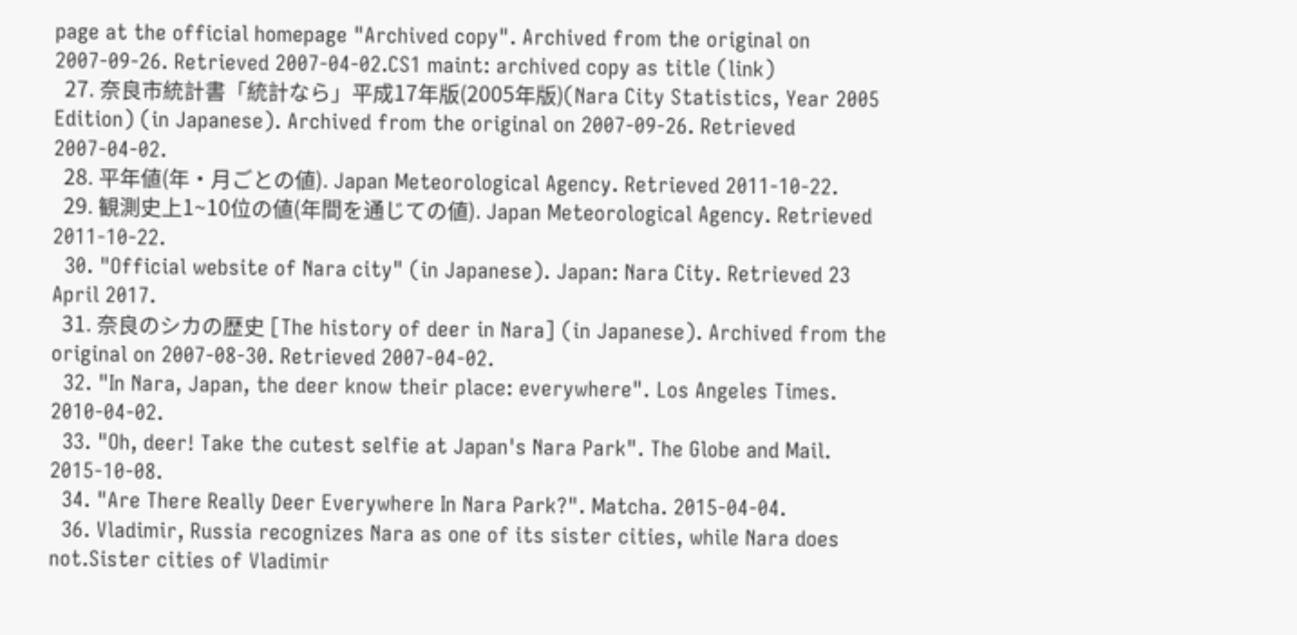page at the official homepage "Archived copy". Archived from the original on 2007-09-26. Retrieved 2007-04-02.CS1 maint: archived copy as title (link)
  27. 奈良市統計書「統計なら」平成17年版(2005年版)(Nara City Statistics, Year 2005 Edition) (in Japanese). Archived from the original on 2007-09-26. Retrieved 2007-04-02.
  28. 平年値(年・月ごとの値). Japan Meteorological Agency. Retrieved 2011-10-22.
  29. 観測史上1~10位の値(年間を通じての値). Japan Meteorological Agency. Retrieved 2011-10-22.
  30. "Official website of Nara city" (in Japanese). Japan: Nara City. Retrieved 23 April 2017.
  31. 奈良のシカの歴史 [The history of deer in Nara] (in Japanese). Archived from the original on 2007-08-30. Retrieved 2007-04-02.
  32. "In Nara, Japan, the deer know their place: everywhere". Los Angeles Times. 2010-04-02.
  33. "Oh, deer! Take the cutest selfie at Japan's Nara Park". The Globe and Mail. 2015-10-08.
  34. "Are There Really Deer Everywhere In Nara Park?". Matcha. 2015-04-04.
  36. Vladimir, Russia recognizes Nara as one of its sister cities, while Nara does not.Sister cities of Vladimir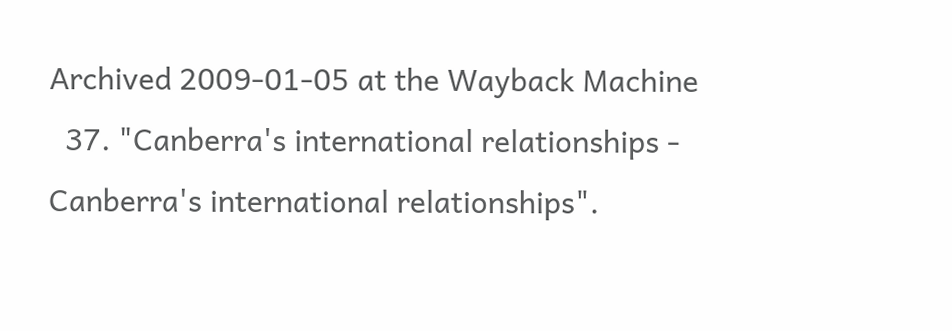Archived 2009-01-05 at the Wayback Machine
  37. "Canberra's international relationships - Canberra's international relationships".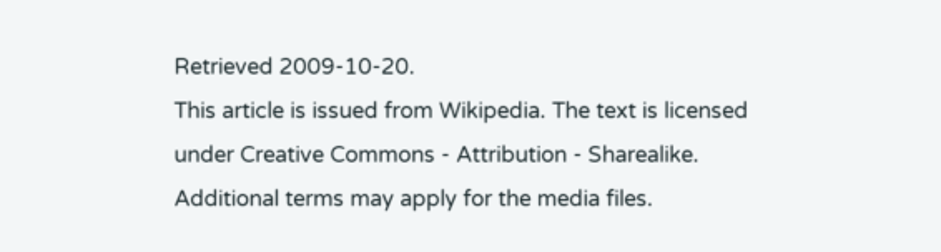Retrieved 2009-10-20.
This article is issued from Wikipedia. The text is licensed under Creative Commons - Attribution - Sharealike. Additional terms may apply for the media files.